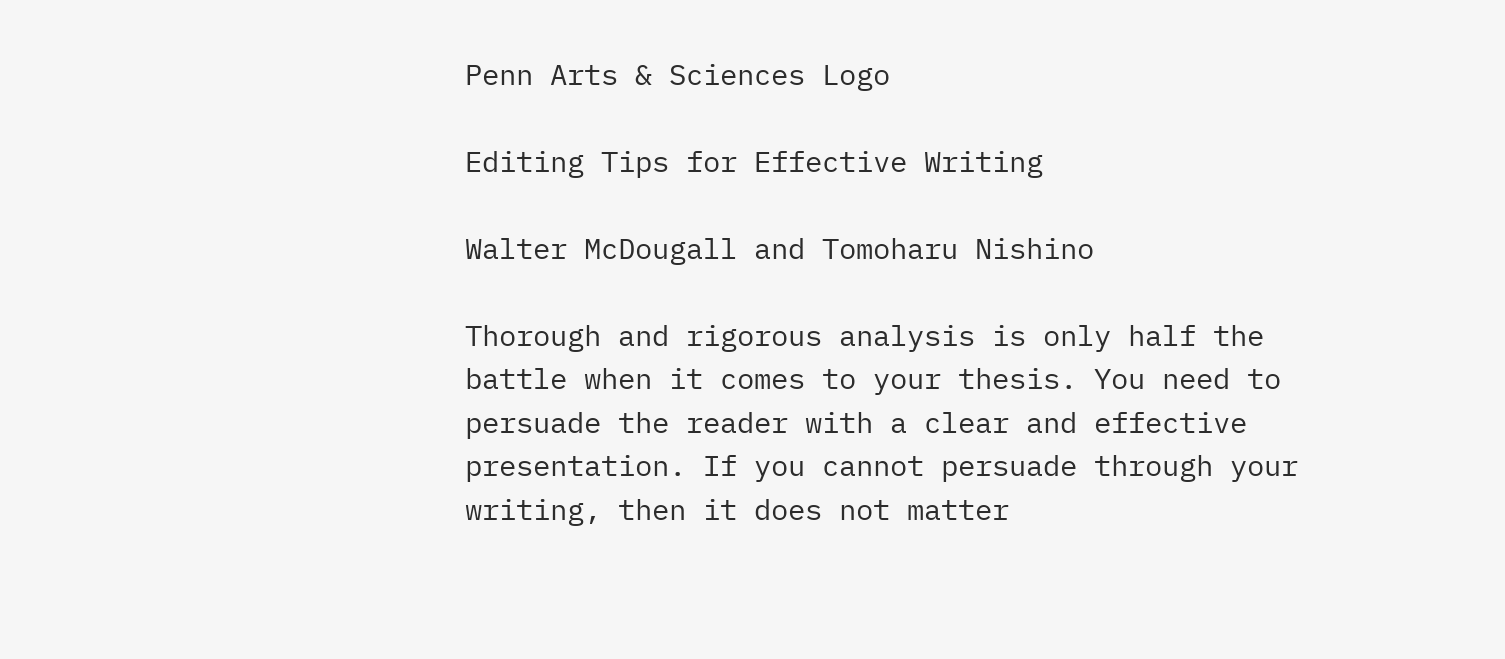Penn Arts & Sciences Logo

Editing Tips for Effective Writing

Walter McDougall and Tomoharu Nishino

Thorough and rigorous analysis is only half the battle when it comes to your thesis. You need to persuade the reader with a clear and effective presentation. If you cannot persuade through your writing, then it does not matter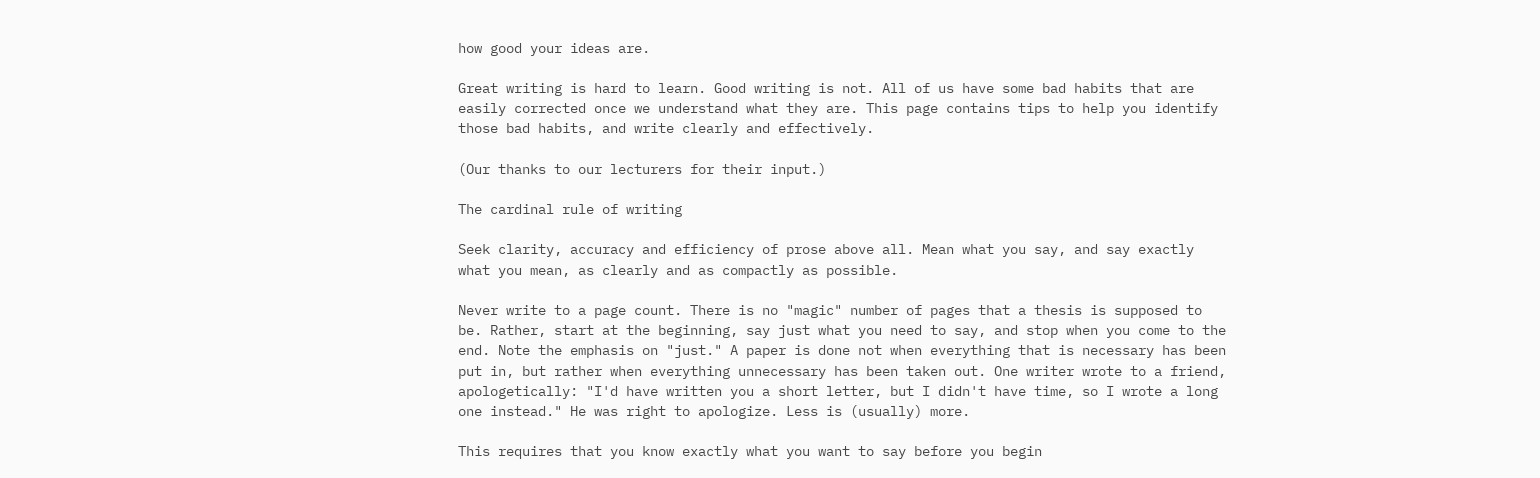how good your ideas are.

Great writing is hard to learn. Good writing is not. All of us have some bad habits that are easily corrected once we understand what they are. This page contains tips to help you identify those bad habits, and write clearly and effectively.

(Our thanks to our lecturers for their input.)

The cardinal rule of writing

Seek clarity, accuracy and efficiency of prose above all. Mean what you say, and say exactly what you mean, as clearly and as compactly as possible.

Never write to a page count. There is no "magic" number of pages that a thesis is supposed to be. Rather, start at the beginning, say just what you need to say, and stop when you come to the end. Note the emphasis on "just." A paper is done not when everything that is necessary has been put in, but rather when everything unnecessary has been taken out. One writer wrote to a friend, apologetically: "I'd have written you a short letter, but I didn't have time, so I wrote a long one instead." He was right to apologize. Less is (usually) more.

This requires that you know exactly what you want to say before you begin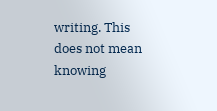writing. This does not mean knowing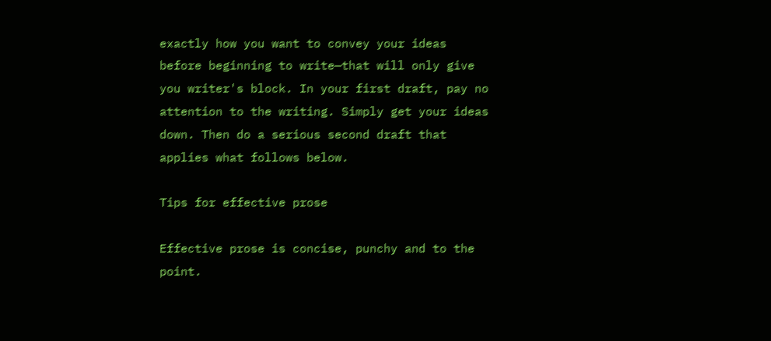exactly how you want to convey your ideas before beginning to write—that will only give you writer's block. In your first draft, pay no attention to the writing. Simply get your ideas down. Then do a serious second draft that applies what follows below.

Tips for effective prose

Effective prose is concise, punchy and to the point.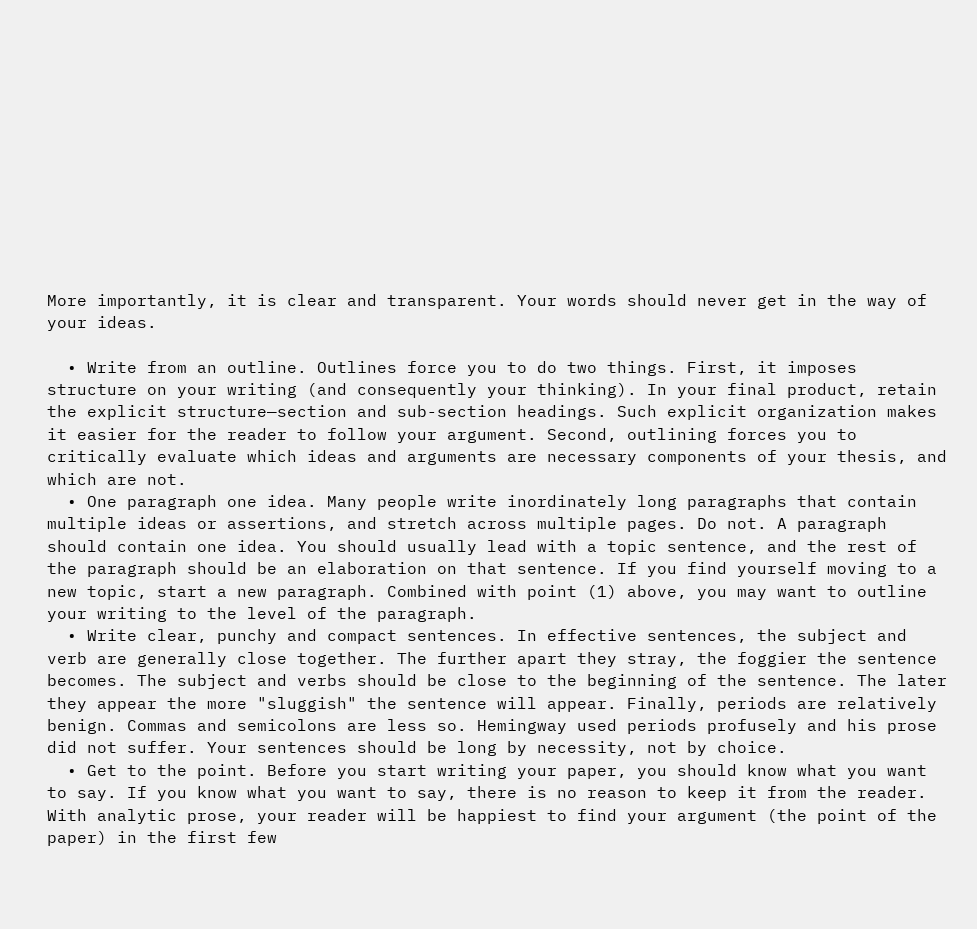More importantly, it is clear and transparent. Your words should never get in the way of your ideas.

  • Write from an outline. Outlines force you to do two things. First, it imposes structure on your writing (and consequently your thinking). In your final product, retain the explicit structure—section and sub-section headings. Such explicit organization makes it easier for the reader to follow your argument. Second, outlining forces you to critically evaluate which ideas and arguments are necessary components of your thesis, and which are not.
  • One paragraph one idea. Many people write inordinately long paragraphs that contain multiple ideas or assertions, and stretch across multiple pages. Do not. A paragraph should contain one idea. You should usually lead with a topic sentence, and the rest of the paragraph should be an elaboration on that sentence. If you find yourself moving to a new topic, start a new paragraph. Combined with point (1) above, you may want to outline your writing to the level of the paragraph.
  • Write clear, punchy and compact sentences. In effective sentences, the subject and verb are generally close together. The further apart they stray, the foggier the sentence becomes. The subject and verbs should be close to the beginning of the sentence. The later they appear the more "sluggish" the sentence will appear. Finally, periods are relatively benign. Commas and semicolons are less so. Hemingway used periods profusely and his prose did not suffer. Your sentences should be long by necessity, not by choice.
  • Get to the point. Before you start writing your paper, you should know what you want to say. If you know what you want to say, there is no reason to keep it from the reader. With analytic prose, your reader will be happiest to find your argument (the point of the paper) in the first few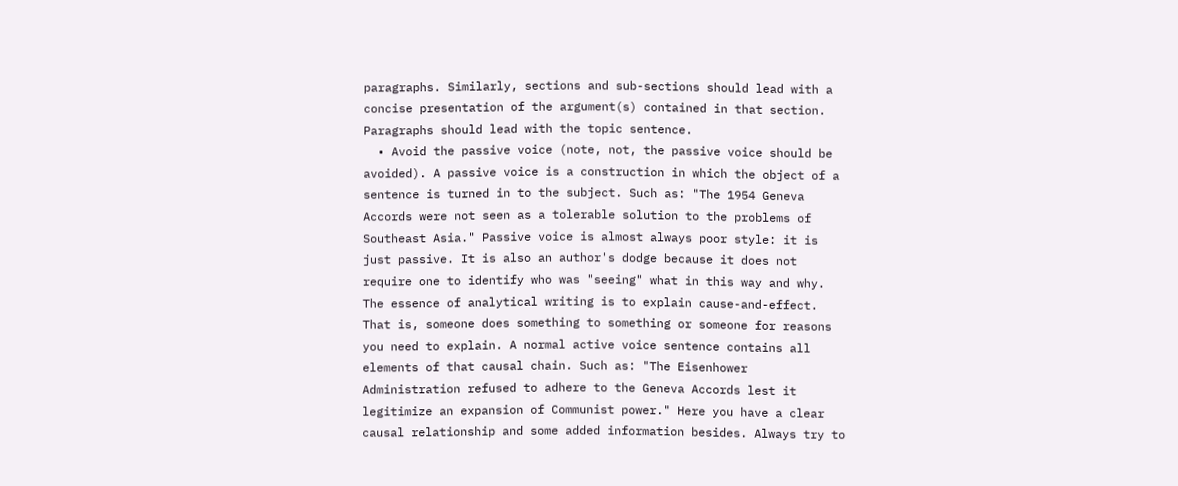paragraphs. Similarly, sections and sub-sections should lead with a concise presentation of the argument(s) contained in that section. Paragraphs should lead with the topic sentence.
  • Avoid the passive voice (note, not, the passive voice should be avoided). A passive voice is a construction in which the object of a sentence is turned in to the subject. Such as: "The 1954 Geneva Accords were not seen as a tolerable solution to the problems of Southeast Asia." Passive voice is almost always poor style: it is just passive. It is also an author's dodge because it does not require one to identify who was "seeing" what in this way and why. The essence of analytical writing is to explain cause-and-effect. That is, someone does something to something or someone for reasons you need to explain. A normal active voice sentence contains all elements of that causal chain. Such as: "The Eisenhower Administration refused to adhere to the Geneva Accords lest it legitimize an expansion of Communist power." Here you have a clear causal relationship and some added information besides. Always try to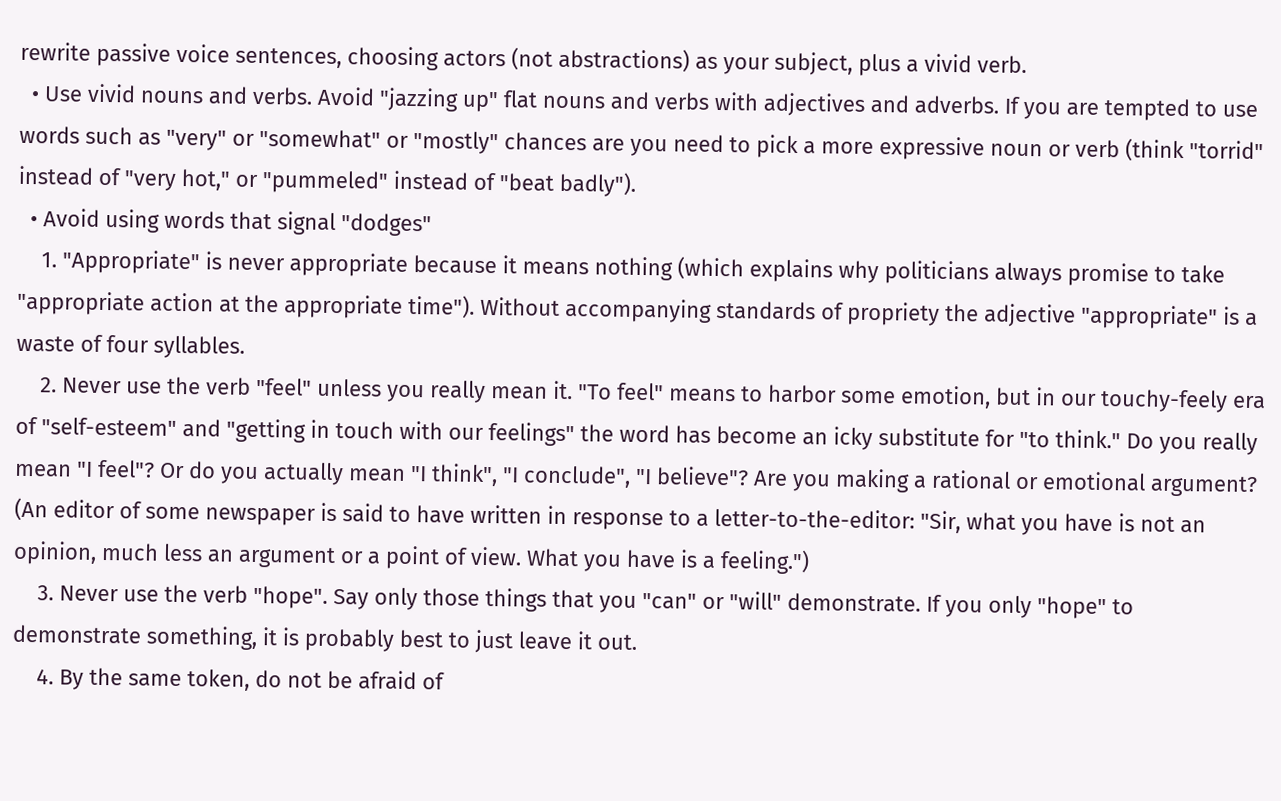rewrite passive voice sentences, choosing actors (not abstractions) as your subject, plus a vivid verb.
  • Use vivid nouns and verbs. Avoid "jazzing up" flat nouns and verbs with adjectives and adverbs. If you are tempted to use words such as "very" or "somewhat" or "mostly" chances are you need to pick a more expressive noun or verb (think "torrid" instead of "very hot," or "pummeled" instead of "beat badly").
  • Avoid using words that signal "dodges"
    1. "Appropriate" is never appropriate because it means nothing (which explains why politicians always promise to take "appropriate action at the appropriate time"). Without accompanying standards of propriety the adjective "appropriate" is a waste of four syllables.
    2. Never use the verb "feel" unless you really mean it. "To feel" means to harbor some emotion, but in our touchy-feely era of "self-esteem" and "getting in touch with our feelings" the word has become an icky substitute for "to think." Do you really mean "I feel"? Or do you actually mean "I think", "I conclude", "I believe"? Are you making a rational or emotional argument? (An editor of some newspaper is said to have written in response to a letter-to-the-editor: "Sir, what you have is not an opinion, much less an argument or a point of view. What you have is a feeling.")
    3. Never use the verb "hope". Say only those things that you "can" or "will" demonstrate. If you only "hope" to demonstrate something, it is probably best to just leave it out.
    4. By the same token, do not be afraid of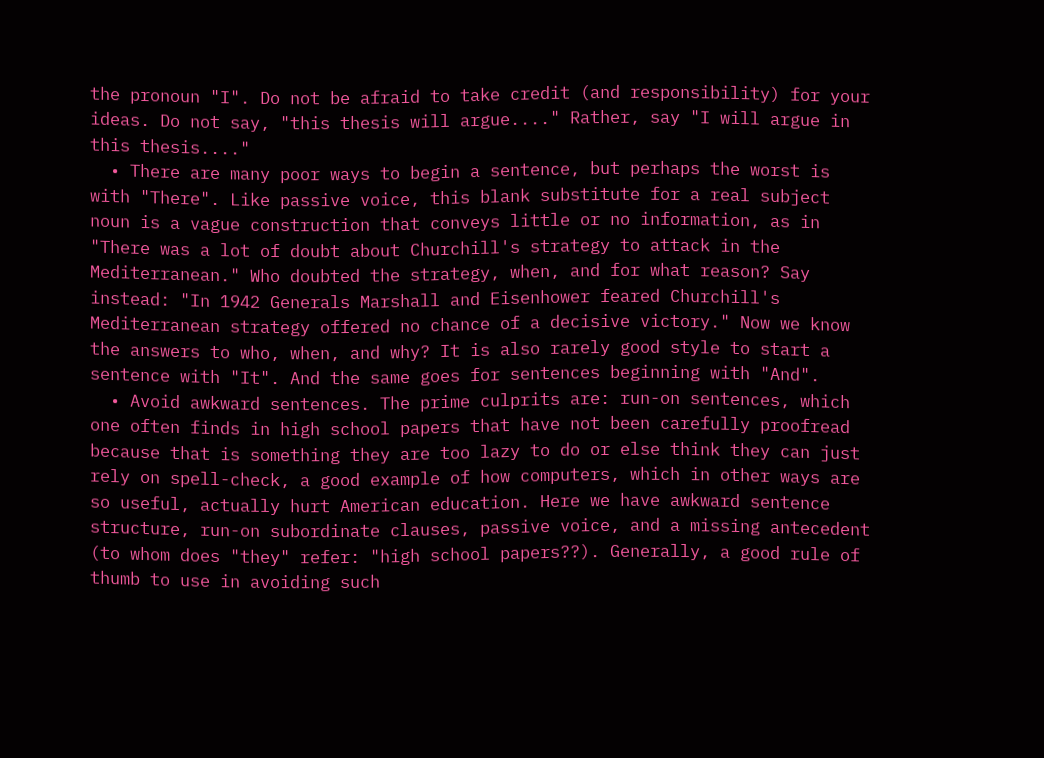the pronoun "I". Do not be afraid to take credit (and responsibility) for your ideas. Do not say, "this thesis will argue...." Rather, say "I will argue in this thesis...."
  • There are many poor ways to begin a sentence, but perhaps the worst is with "There". Like passive voice, this blank substitute for a real subject noun is a vague construction that conveys little or no information, as in "There was a lot of doubt about Churchill's strategy to attack in the Mediterranean." Who doubted the strategy, when, and for what reason? Say instead: "In 1942 Generals Marshall and Eisenhower feared Churchill's Mediterranean strategy offered no chance of a decisive victory." Now we know the answers to who, when, and why? It is also rarely good style to start a sentence with "It". And the same goes for sentences beginning with "And".
  • Avoid awkward sentences. The prime culprits are: run-on sentences, which one often finds in high school papers that have not been carefully proofread because that is something they are too lazy to do or else think they can just rely on spell-check, a good example of how computers, which in other ways are so useful, actually hurt American education. Here we have awkward sentence structure, run-on subordinate clauses, passive voice, and a missing antecedent (to whom does "they" refer: "high school papers??). Generally, a good rule of thumb to use in avoiding such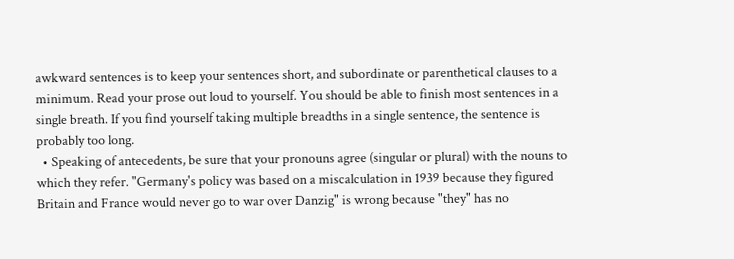awkward sentences is to keep your sentences short, and subordinate or parenthetical clauses to a minimum. Read your prose out loud to yourself. You should be able to finish most sentences in a single breath. If you find yourself taking multiple breadths in a single sentence, the sentence is probably too long.
  • Speaking of antecedents, be sure that your pronouns agree (singular or plural) with the nouns to which they refer. "Germany's policy was based on a miscalculation in 1939 because they figured Britain and France would never go to war over Danzig" is wrong because "they" has no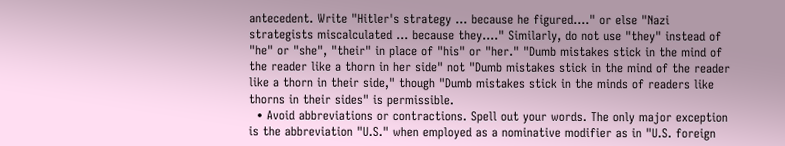antecedent. Write "Hitler's strategy ... because he figured...." or else "Nazi strategists miscalculated ... because they...." Similarly, do not use "they" instead of "he" or "she", "their" in place of "his" or "her." "Dumb mistakes stick in the mind of the reader like a thorn in her side" not "Dumb mistakes stick in the mind of the reader like a thorn in their side," though "Dumb mistakes stick in the minds of readers like thorns in their sides" is permissible.
  • Avoid abbreviations or contractions. Spell out your words. The only major exception is the abbreviation "U.S." when employed as a nominative modifier as in "U.S. foreign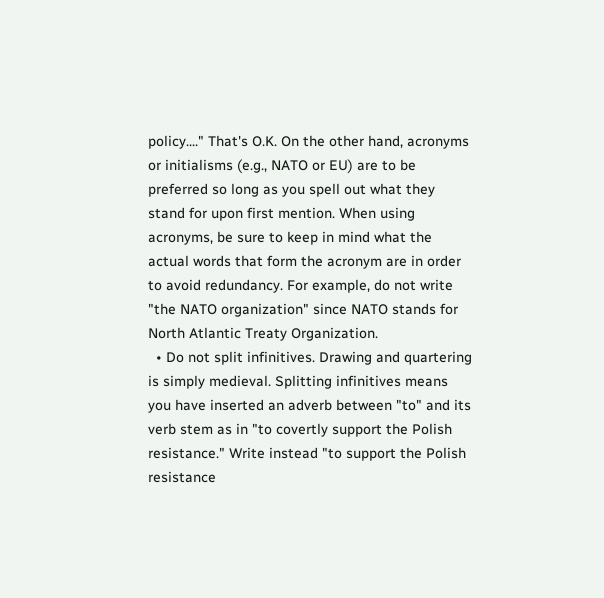policy...." That's O.K. On the other hand, acronyms or initialisms (e.g., NATO or EU) are to be preferred so long as you spell out what they stand for upon first mention. When using acronyms, be sure to keep in mind what the actual words that form the acronym are in order to avoid redundancy. For example, do not write "the NATO organization" since NATO stands for North Atlantic Treaty Organization.
  • Do not split infinitives. Drawing and quartering is simply medieval. Splitting infinitives means you have inserted an adverb between "to" and its verb stem as in "to covertly support the Polish resistance." Write instead "to support the Polish resistance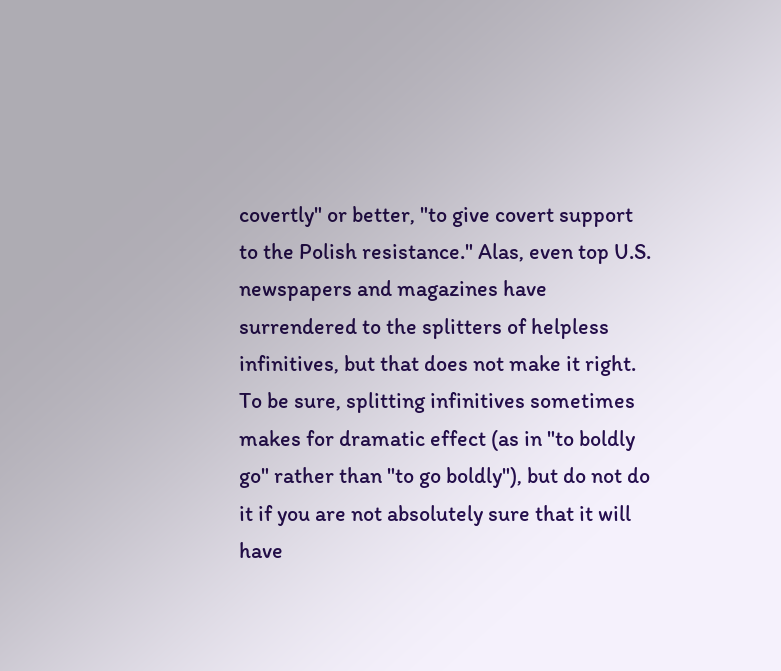covertly" or better, "to give covert support to the Polish resistance." Alas, even top U.S. newspapers and magazines have surrendered to the splitters of helpless infinitives, but that does not make it right. To be sure, splitting infinitives sometimes makes for dramatic effect (as in "to boldly go" rather than "to go boldly"), but do not do it if you are not absolutely sure that it will have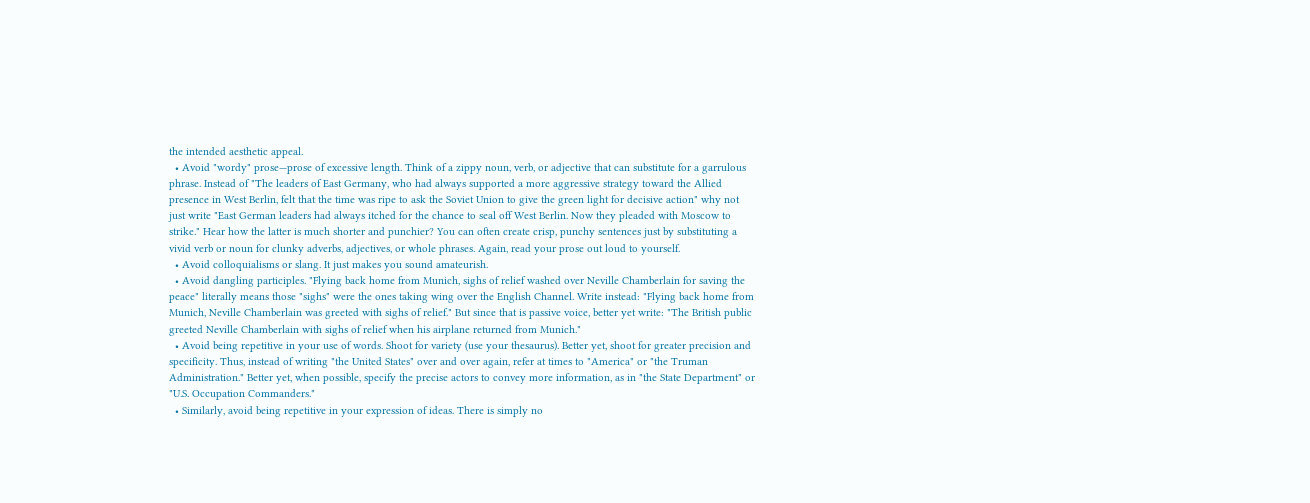the intended aesthetic appeal.
  • Avoid "wordy" prose—prose of excessive length. Think of a zippy noun, verb, or adjective that can substitute for a garrulous phrase. Instead of "The leaders of East Germany, who had always supported a more aggressive strategy toward the Allied presence in West Berlin, felt that the time was ripe to ask the Soviet Union to give the green light for decisive action" why not just write "East German leaders had always itched for the chance to seal off West Berlin. Now they pleaded with Moscow to strike." Hear how the latter is much shorter and punchier? You can often create crisp, punchy sentences just by substituting a vivid verb or noun for clunky adverbs, adjectives, or whole phrases. Again, read your prose out loud to yourself.
  • Avoid colloquialisms or slang. It just makes you sound amateurish.
  • Avoid dangling participles. "Flying back home from Munich, sighs of relief washed over Neville Chamberlain for saving the peace" literally means those "sighs" were the ones taking wing over the English Channel. Write instead: "Flying back home from Munich, Neville Chamberlain was greeted with sighs of relief." But since that is passive voice, better yet write: "The British public greeted Neville Chamberlain with sighs of relief when his airplane returned from Munich."
  • Avoid being repetitive in your use of words. Shoot for variety (use your thesaurus). Better yet, shoot for greater precision and specificity. Thus, instead of writing "the United States" over and over again, refer at times to "America" or "the Truman Administration." Better yet, when possible, specify the precise actors to convey more information, as in "the State Department" or "U.S. Occupation Commanders."
  • Similarly, avoid being repetitive in your expression of ideas. There is simply no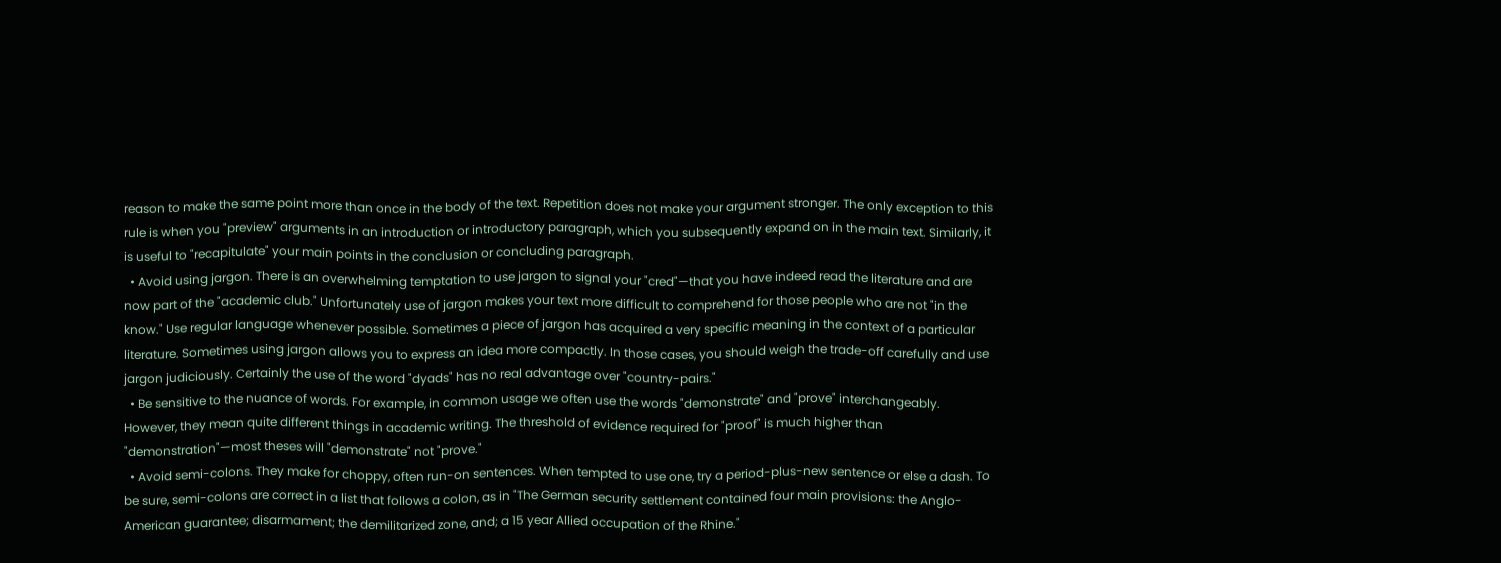reason to make the same point more than once in the body of the text. Repetition does not make your argument stronger. The only exception to this rule is when you "preview" arguments in an introduction or introductory paragraph, which you subsequently expand on in the main text. Similarly, it is useful to "recapitulate" your main points in the conclusion or concluding paragraph.
  • Avoid using jargon. There is an overwhelming temptation to use jargon to signal your "cred"—that you have indeed read the literature and are now part of the "academic club." Unfortunately use of jargon makes your text more difficult to comprehend for those people who are not "in the know." Use regular language whenever possible. Sometimes a piece of jargon has acquired a very specific meaning in the context of a particular literature. Sometimes using jargon allows you to express an idea more compactly. In those cases, you should weigh the trade-off carefully and use jargon judiciously. Certainly the use of the word "dyads" has no real advantage over "country-pairs."
  • Be sensitive to the nuance of words. For example, in common usage we often use the words "demonstrate" and "prove" interchangeably. However, they mean quite different things in academic writing. The threshold of evidence required for "proof" is much higher than "demonstration"—most theses will "demonstrate" not "prove."
  • Avoid semi-colons. They make for choppy, often run-on sentences. When tempted to use one, try a period-plus-new sentence or else a dash. To be sure, semi-colons are correct in a list that follows a colon, as in "The German security settlement contained four main provisions: the Anglo-American guarantee; disarmament; the demilitarized zone, and; a 15 year Allied occupation of the Rhine."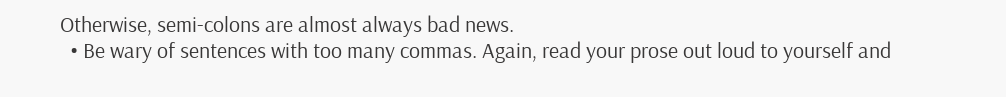Otherwise, semi-colons are almost always bad news.
  • Be wary of sentences with too many commas. Again, read your prose out loud to yourself and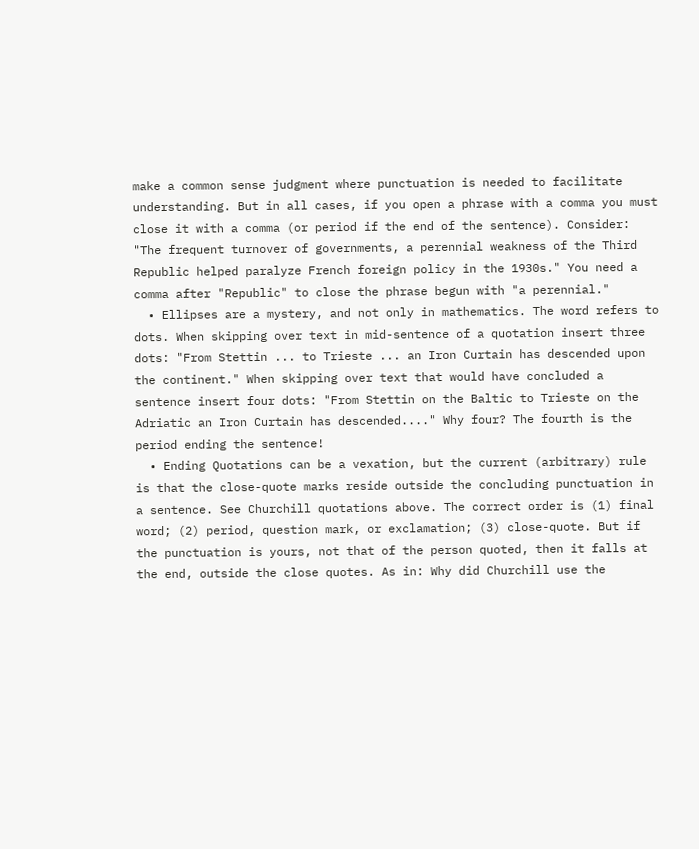make a common sense judgment where punctuation is needed to facilitate understanding. But in all cases, if you open a phrase with a comma you must close it with a comma (or period if the end of the sentence). Consider: "The frequent turnover of governments, a perennial weakness of the Third Republic helped paralyze French foreign policy in the 1930s." You need a comma after "Republic" to close the phrase begun with "a perennial."
  • Ellipses are a mystery, and not only in mathematics. The word refers to dots. When skipping over text in mid-sentence of a quotation insert three dots: "From Stettin ... to Trieste ... an Iron Curtain has descended upon the continent." When skipping over text that would have concluded a sentence insert four dots: "From Stettin on the Baltic to Trieste on the Adriatic an Iron Curtain has descended...." Why four? The fourth is the period ending the sentence!
  • Ending Quotations can be a vexation, but the current (arbitrary) rule is that the close-quote marks reside outside the concluding punctuation in a sentence. See Churchill quotations above. The correct order is (1) final word; (2) period, question mark, or exclamation; (3) close-quote. But if the punctuation is yours, not that of the person quoted, then it falls at the end, outside the close quotes. As in: Why did Churchill use the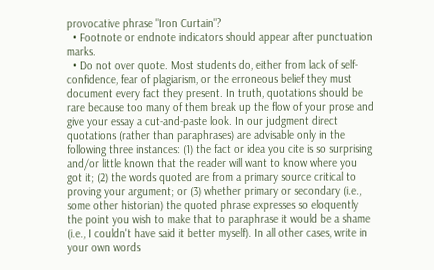provocative phrase "Iron Curtain"?
  • Footnote or endnote indicators should appear after punctuation marks.
  • Do not over quote. Most students do, either from lack of self-confidence, fear of plagiarism, or the erroneous belief they must document every fact they present. In truth, quotations should be rare because too many of them break up the flow of your prose and give your essay a cut-and-paste look. In our judgment direct quotations (rather than paraphrases) are advisable only in the following three instances: (1) the fact or idea you cite is so surprising and/or little known that the reader will want to know where you got it; (2) the words quoted are from a primary source critical to proving your argument; or (3) whether primary or secondary (i.e., some other historian) the quoted phrase expresses so eloquently the point you wish to make that to paraphrase it would be a shame (i.e., I couldn't have said it better myself). In all other cases, write in your own words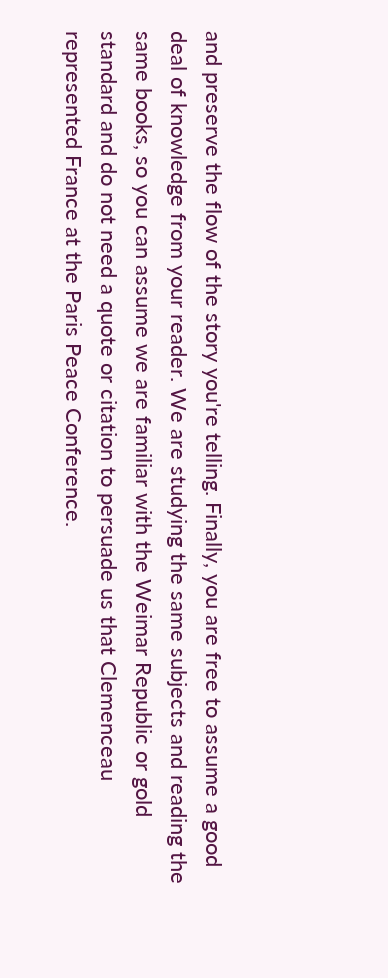and preserve the flow of the story you're telling. Finally, you are free to assume a good deal of knowledge from your reader. We are studying the same subjects and reading the same books, so you can assume we are familiar with the Weimar Republic or gold standard and do not need a quote or citation to persuade us that Clemenceau represented France at the Paris Peace Conference.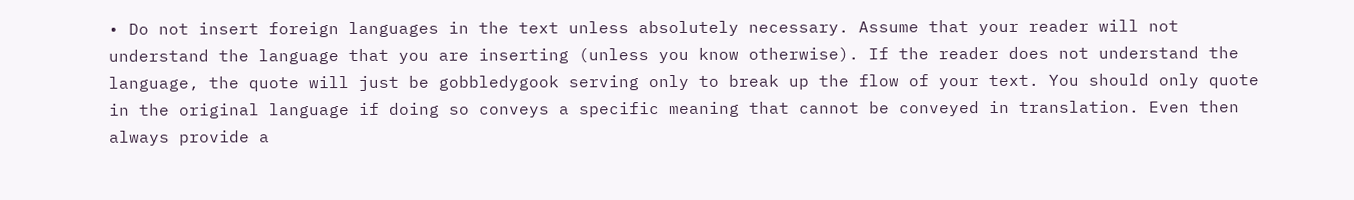• Do not insert foreign languages in the text unless absolutely necessary. Assume that your reader will not understand the language that you are inserting (unless you know otherwise). If the reader does not understand the language, the quote will just be gobbledygook serving only to break up the flow of your text. You should only quote in the original language if doing so conveys a specific meaning that cannot be conveyed in translation. Even then always provide a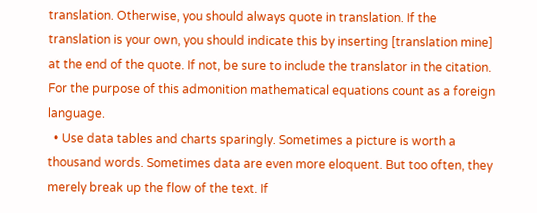translation. Otherwise, you should always quote in translation. If the translation is your own, you should indicate this by inserting [translation mine] at the end of the quote. If not, be sure to include the translator in the citation. For the purpose of this admonition mathematical equations count as a foreign language.
  • Use data tables and charts sparingly. Sometimes a picture is worth a thousand words. Sometimes data are even more eloquent. But too often, they merely break up the flow of the text. If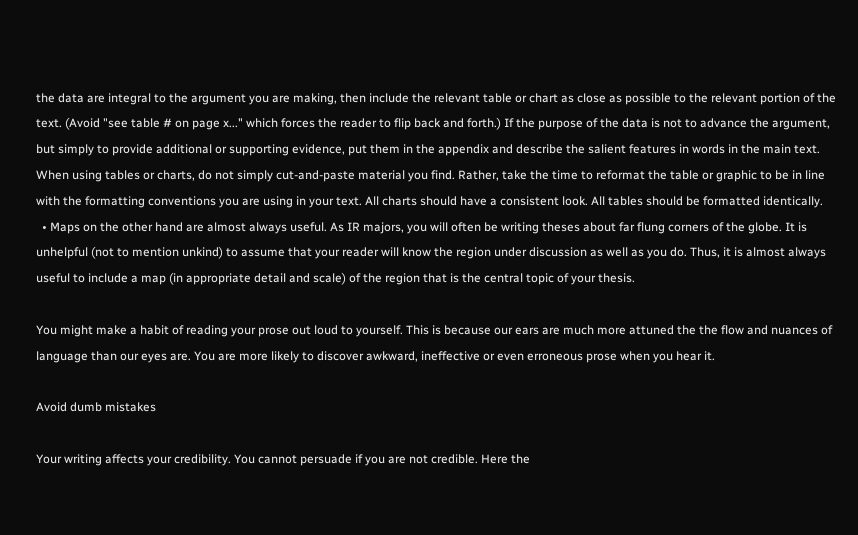the data are integral to the argument you are making, then include the relevant table or chart as close as possible to the relevant portion of the text. (Avoid "see table # on page x..." which forces the reader to flip back and forth.) If the purpose of the data is not to advance the argument, but simply to provide additional or supporting evidence, put them in the appendix and describe the salient features in words in the main text. When using tables or charts, do not simply cut-and-paste material you find. Rather, take the time to reformat the table or graphic to be in line with the formatting conventions you are using in your text. All charts should have a consistent look. All tables should be formatted identically.
  • Maps on the other hand are almost always useful. As IR majors, you will often be writing theses about far flung corners of the globe. It is unhelpful (not to mention unkind) to assume that your reader will know the region under discussion as well as you do. Thus, it is almost always useful to include a map (in appropriate detail and scale) of the region that is the central topic of your thesis.

You might make a habit of reading your prose out loud to yourself. This is because our ears are much more attuned the the flow and nuances of language than our eyes are. You are more likely to discover awkward, ineffective or even erroneous prose when you hear it.

Avoid dumb mistakes

Your writing affects your credibility. You cannot persuade if you are not credible. Here the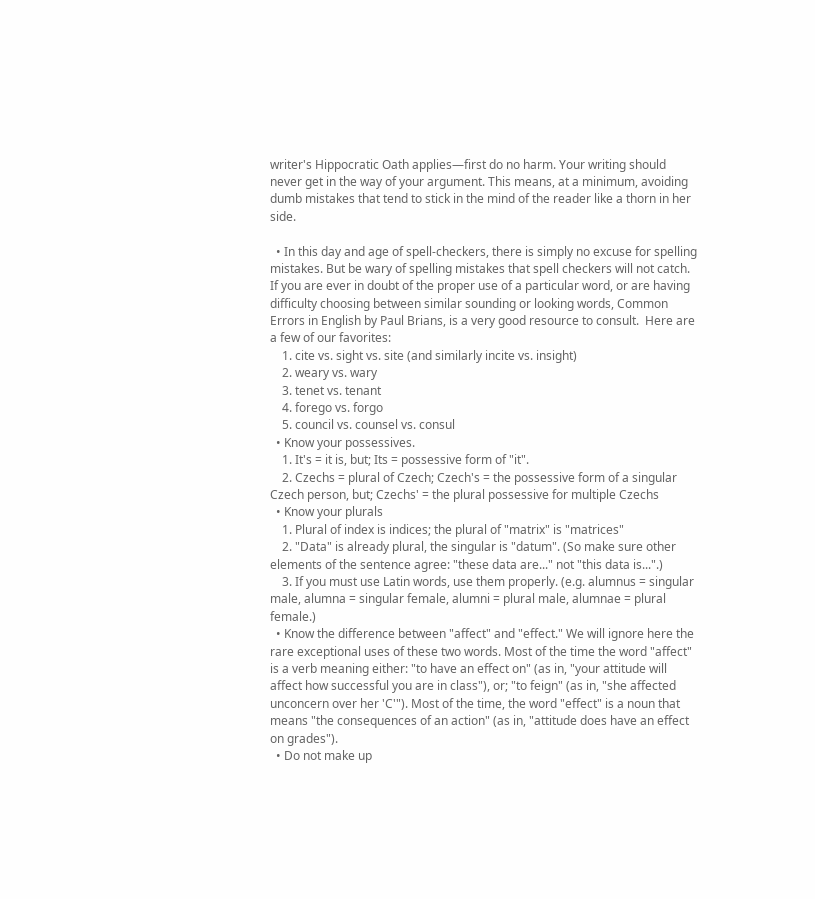writer's Hippocratic Oath applies—first do no harm. Your writing should never get in the way of your argument. This means, at a minimum, avoiding dumb mistakes that tend to stick in the mind of the reader like a thorn in her side.

  • In this day and age of spell-checkers, there is simply no excuse for spelling mistakes. But be wary of spelling mistakes that spell checkers will not catch. If you are ever in doubt of the proper use of a particular word, or are having difficulty choosing between similar sounding or looking words, Common Errors in English by Paul Brians, is a very good resource to consult.  Here are a few of our favorites:
    1. cite vs. sight vs. site (and similarly incite vs. insight)
    2. weary vs. wary
    3. tenet vs. tenant
    4. forego vs. forgo
    5. council vs. counsel vs. consul
  • Know your possessives.
    1. It's = it is, but; Its = possessive form of "it".
    2. Czechs = plural of Czech; Czech's = the possessive form of a singular Czech person, but; Czechs' = the plural possessive for multiple Czechs
  • Know your plurals
    1. Plural of index is indices; the plural of "matrix" is "matrices"
    2. "Data" is already plural, the singular is "datum". (So make sure other elements of the sentence agree: "these data are..." not "this data is...".)
    3. If you must use Latin words, use them properly. (e.g. alumnus = singular male, alumna = singular female, alumni = plural male, alumnae = plural female.)
  • Know the difference between "affect" and "effect." We will ignore here the rare exceptional uses of these two words. Most of the time the word "affect" is a verb meaning either: "to have an effect on" (as in, "your attitude will affect how successful you are in class"), or; "to feign" (as in, "she affected unconcern over her 'C'"). Most of the time, the word "effect" is a noun that means "the consequences of an action" (as in, "attitude does have an effect on grades").
  • Do not make up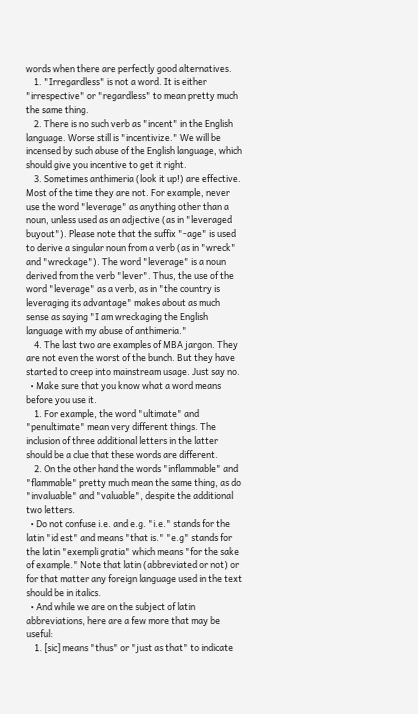words when there are perfectly good alternatives.
    1. "Irregardless" is not a word. It is either "irrespective" or "regardless" to mean pretty much the same thing.
    2. There is no such verb as "incent" in the English language. Worse still is "incentivize." We will be incensed by such abuse of the English language, which should give you incentive to get it right.
    3. Sometimes anthimeria (look it up!) are effective. Most of the time they are not. For example, never use the word "leverage" as anything other than a noun, unless used as an adjective (as in "leveraged buyout"). Please note that the suffix "-age" is used to derive a singular noun from a verb (as in "wreck" and "wreckage"). The word "leverage" is a noun derived from the verb "lever". Thus, the use of the word "leverage" as a verb, as in "the country is leveraging its advantage" makes about as much sense as saying "I am wreckaging the English language with my abuse of anthimeria."
    4. The last two are examples of MBA jargon. They are not even the worst of the bunch. But they have started to creep into mainstream usage. Just say no.
  • Make sure that you know what a word means before you use it.
    1. For example, the word "ultimate" and "penultimate" mean very different things. The inclusion of three additional letters in the latter should be a clue that these words are different.
    2. On the other hand the words "inflammable" and "flammable" pretty much mean the same thing, as do "invaluable" and "valuable", despite the additional two letters.
  • Do not confuse i.e. and e.g. "i.e." stands for the latin "id est" and means "that is." "e.g" stands for the latin "exempli gratia" which means "for the sake of example." Note that latin (abbreviated or not) or for that matter any foreign language used in the text should be in italics.
  • And while we are on the subject of latin abbreviations, here are a few more that may be useful:
    1. [sic] means "thus" or "just as that" to indicate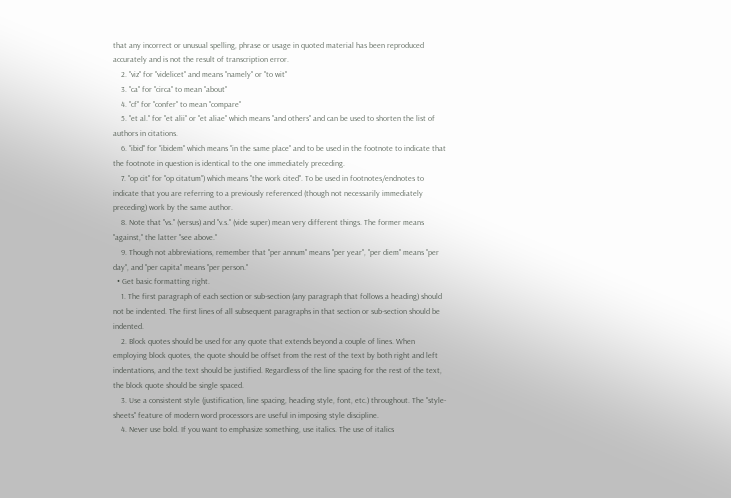that any incorrect or unusual spelling, phrase or usage in quoted material has been reproduced accurately and is not the result of transcription error.
    2. "viz" for "videlicet" and means "namely" or "to wit"
    3. "ca" for "circa" to mean "about"
    4. "cf" for "confer" to mean "compare"
    5. "et al." for "et alii" or "et aliae" which means "and others" and can be used to shorten the list of authors in citations.
    6. "ibid" for "ibidem" which means "in the same place" and to be used in the footnote to indicate that the footnote in question is identical to the one immediately preceding.
    7. "op cit" for "op citatum") which means "the work cited". To be used in footnotes/endnotes to indicate that you are referring to a previously referenced (though not necessarily immediately preceding) work by the same author.
    8. Note that "vs." (versus) and "v.s." (vide super) mean very different things. The former means "against," the latter "see above."
    9. Though not abbreviations, remember that "per annum" means "per year", "per diem" means "per day", and "per capita" means "per person."
  • Get basic formatting right.
    1. The first paragraph of each section or sub-section (any paragraph that follows a heading) should not be indented. The first lines of all subsequent paragraphs in that section or sub-section should be indented.
    2. Block quotes should be used for any quote that extends beyond a couple of lines. When employing block quotes, the quote should be offset from the rest of the text by both right and left indentations, and the text should be justified. Regardless of the line spacing for the rest of the text, the block quote should be single spaced.
    3. Use a consistent style (justification, line spacing, heading style, font, etc.) throughout. The "style-sheets" feature of modern word processors are useful in imposing style discipline.
    4. Never use bold. If you want to emphasize something, use italics. The use of italics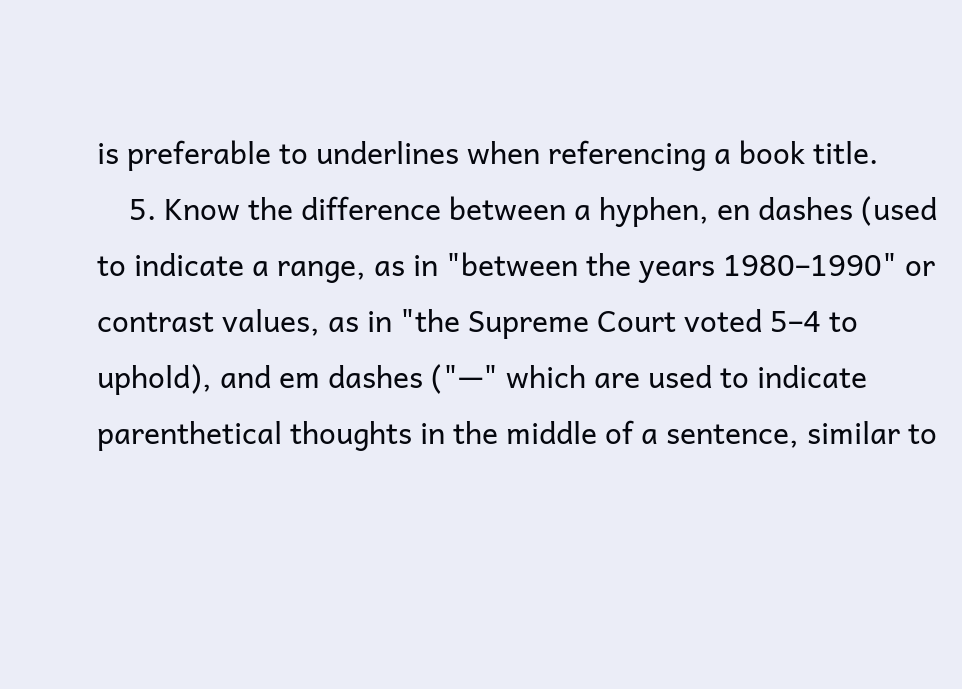is preferable to underlines when referencing a book title.
    5. Know the difference between a hyphen, en dashes (used to indicate a range, as in "between the years 1980–1990" or contrast values, as in "the Supreme Court voted 5–4 to uphold), and em dashes ("—" which are used to indicate parenthetical thoughts in the middle of a sentence, similar to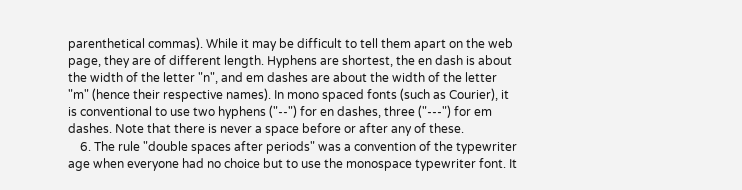parenthetical commas). While it may be difficult to tell them apart on the web page, they are of different length. Hyphens are shortest, the en dash is about the width of the letter "n", and em dashes are about the width of the letter "m" (hence their respective names). In mono spaced fonts (such as Courier), it is conventional to use two hyphens ("--") for en dashes, three ("---") for em dashes. Note that there is never a space before or after any of these.
    6. The rule "double spaces after periods" was a convention of the typewriter age when everyone had no choice but to use the monospace typewriter font. It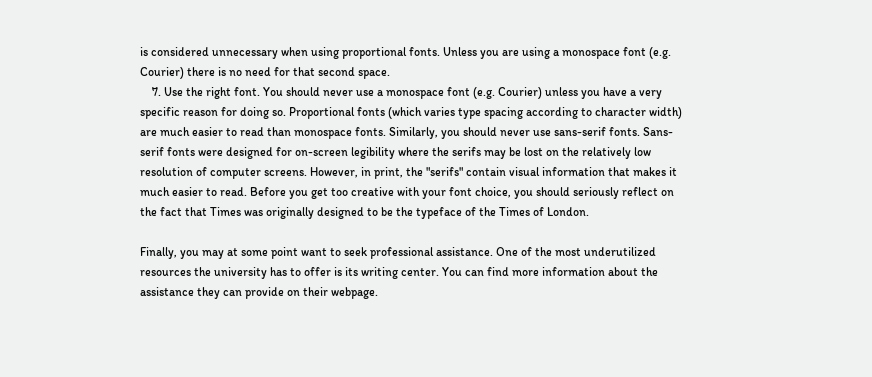is considered unnecessary when using proportional fonts. Unless you are using a monospace font (e.g. Courier) there is no need for that second space.
    7. Use the right font. You should never use a monospace font (e.g. Courier) unless you have a very specific reason for doing so. Proportional fonts (which varies type spacing according to character width) are much easier to read than monospace fonts. Similarly, you should never use sans-serif fonts. Sans-serif fonts were designed for on-screen legibility where the serifs may be lost on the relatively low resolution of computer screens. However, in print, the "serifs" contain visual information that makes it much easier to read. Before you get too creative with your font choice, you should seriously reflect on the fact that Times was originally designed to be the typeface of the Times of London.

Finally, you may at some point want to seek professional assistance. One of the most underutilized resources the university has to offer is its writing center. You can find more information about the assistance they can provide on their webpage.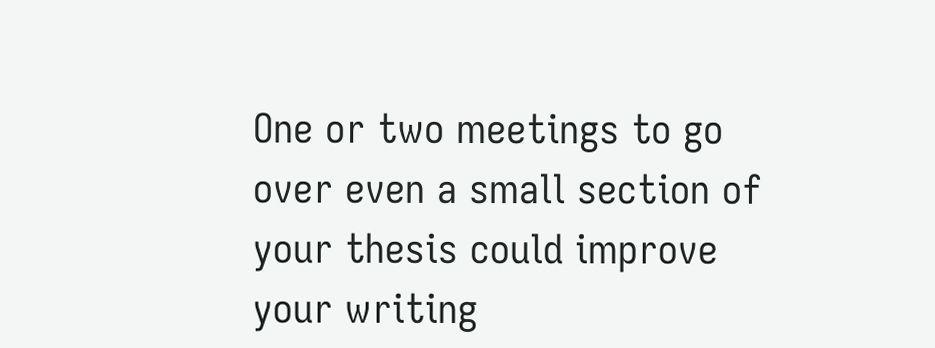One or two meetings to go over even a small section of your thesis could improve your writing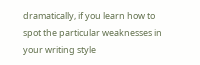dramatically, if you learn how to spot the particular weaknesses in your writing style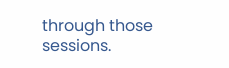through those sessions.